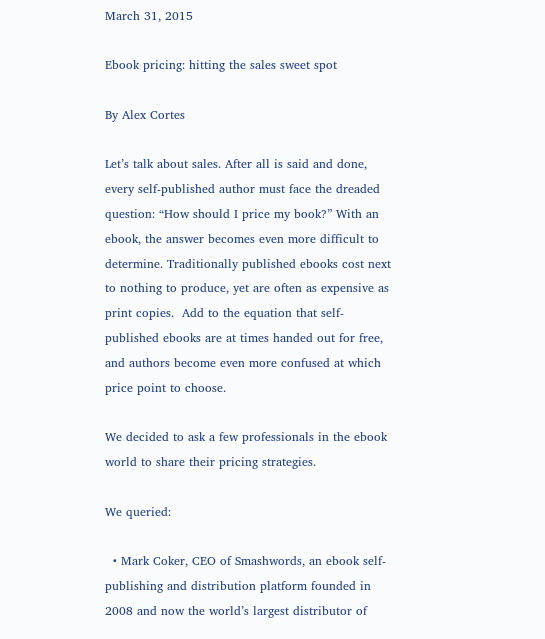March 31, 2015

Ebook pricing: hitting the sales sweet spot

By Alex Cortes

Let’s talk about sales. After all is said and done, every self-published author must face the dreaded question: “How should I price my book?” With an ebook, the answer becomes even more difficult to determine. Traditionally published ebooks cost next to nothing to produce, yet are often as expensive as print copies.  Add to the equation that self-published ebooks are at times handed out for free, and authors become even more confused at which price point to choose.

We decided to ask a few professionals in the ebook world to share their pricing strategies.

We queried:

  • Mark Coker, CEO of Smashwords, an ebook self-publishing and distribution platform founded in 2008 and now the world’s largest distributor of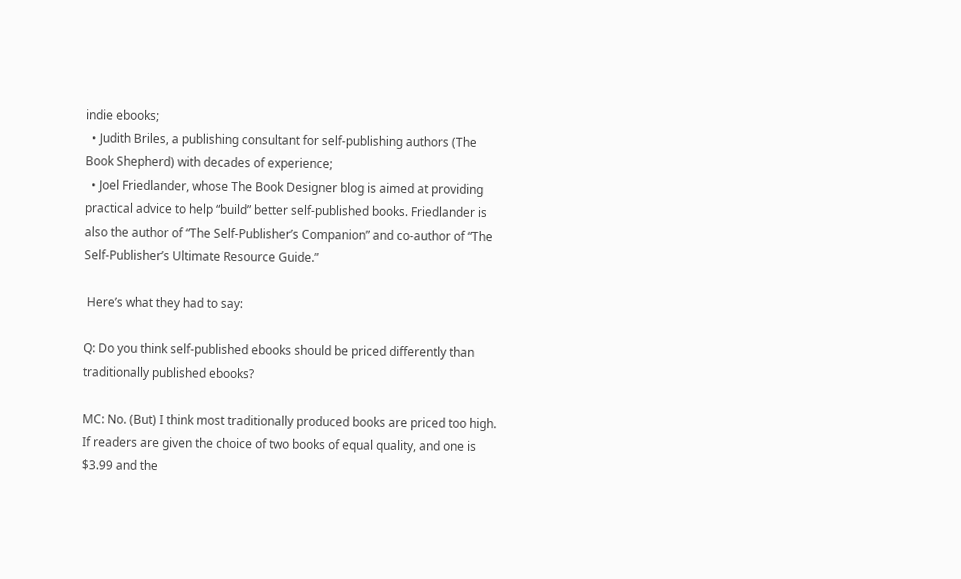indie ebooks;
  • Judith Briles, a publishing consultant for self-publishing authors (The Book Shepherd) with decades of experience;
  • Joel Friedlander, whose The Book Designer blog is aimed at providing practical advice to help “build” better self-published books. Friedlander is also the author of “The Self-Publisher’s Companion” and co-author of “The Self-Publisher’s Ultimate Resource Guide.”

 Here’s what they had to say:

Q: Do you think self-published ebooks should be priced differently than traditionally published ebooks?

MC: No. (But) I think most traditionally produced books are priced too high. If readers are given the choice of two books of equal quality, and one is $3.99 and the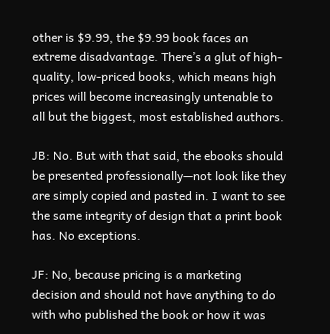other is $9.99, the $9.99 book faces an extreme disadvantage. There’s a glut of high-quality, low-priced books, which means high prices will become increasingly untenable to all but the biggest, most established authors.

JB: No. But with that said, the ebooks should be presented professionally—not look like they are simply copied and pasted in. I want to see the same integrity of design that a print book has. No exceptions.

JF: No, because pricing is a marketing decision and should not have anything to do with who published the book or how it was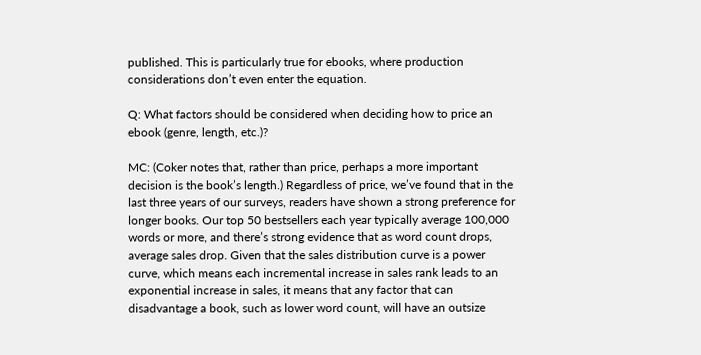published. This is particularly true for ebooks, where production considerations don’t even enter the equation.

Q: What factors should be considered when deciding how to price an ebook (genre, length, etc.)?

MC: (Coker notes that, rather than price, perhaps a more important decision is the book’s length.) Regardless of price, we’ve found that in the last three years of our surveys, readers have shown a strong preference for longer books. Our top 50 bestsellers each year typically average 100,000 words or more, and there’s strong evidence that as word count drops, average sales drop. Given that the sales distribution curve is a power curve, which means each incremental increase in sales rank leads to an exponential increase in sales, it means that any factor that can disadvantage a book, such as lower word count, will have an outsize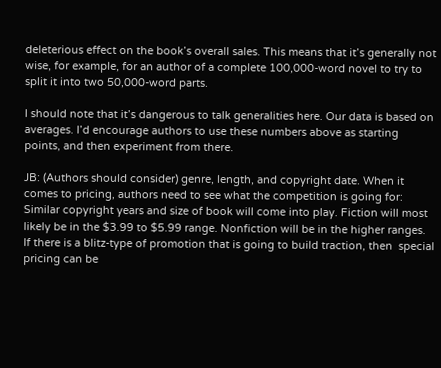deleterious effect on the book’s overall sales. This means that it’s generally not wise, for example, for an author of a complete 100,000-word novel to try to split it into two 50,000-word parts.

I should note that it’s dangerous to talk generalities here. Our data is based on averages. I’d encourage authors to use these numbers above as starting points, and then experiment from there.

JB: (Authors should consider) genre, length, and copyright date. When it comes to pricing, authors need to see what the competition is going for: Similar copyright years and size of book will come into play. Fiction will most likely be in the $3.99 to $5.99 range. Nonfiction will be in the higher ranges. If there is a blitz-type of promotion that is going to build traction, then  special pricing can be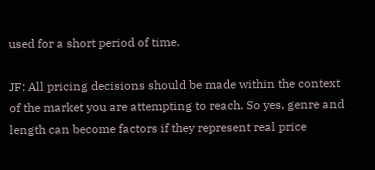used for a short period of time.

JF: All pricing decisions should be made within the context of the market you are attempting to reach. So yes, genre and length can become factors if they represent real price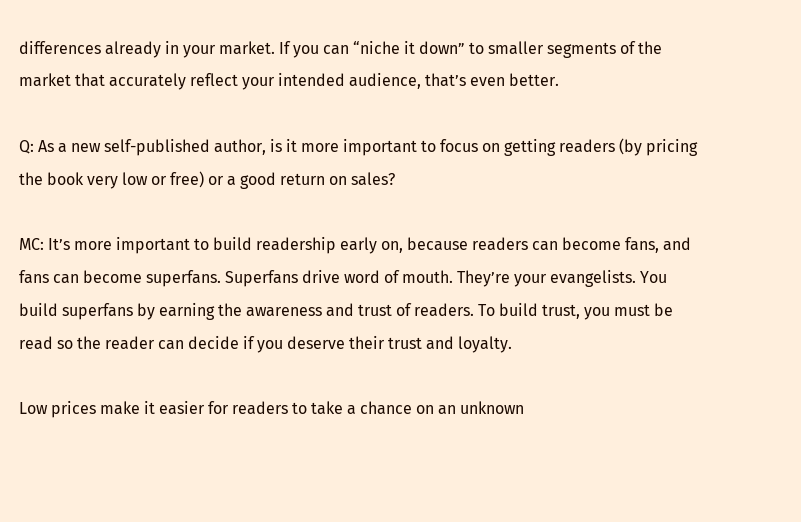differences already in your market. If you can “niche it down” to smaller segments of the market that accurately reflect your intended audience, that’s even better.

Q: As a new self-published author, is it more important to focus on getting readers (by pricing the book very low or free) or a good return on sales?

MC: It’s more important to build readership early on, because readers can become fans, and fans can become superfans. Superfans drive word of mouth. They’re your evangelists. You build superfans by earning the awareness and trust of readers. To build trust, you must be read so the reader can decide if you deserve their trust and loyalty.

Low prices make it easier for readers to take a chance on an unknown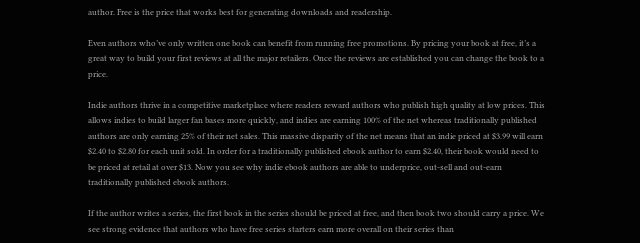author. Free is the price that works best for generating downloads and readership.

Even authors who’ve only written one book can benefit from running free promotions. By pricing your book at free, it’s a great way to build your first reviews at all the major retailers. Once the reviews are established you can change the book to a price.

Indie authors thrive in a competitive marketplace where readers reward authors who publish high quality at low prices. This allows indies to build larger fan bases more quickly, and indies are earning 100% of the net whereas traditionally published authors are only earning 25% of their net sales. This massive disparity of the net means that an indie priced at $3.99 will earn $2.40 to $2.80 for each unit sold. In order for a traditionally published ebook author to earn $2.40, their book would need to be priced at retail at over $13. Now you see why indie ebook authors are able to underprice, out-sell and out-earn traditionally published ebook authors.

If the author writes a series, the first book in the series should be priced at free, and then book two should carry a price. We see strong evidence that authors who have free series starters earn more overall on their series than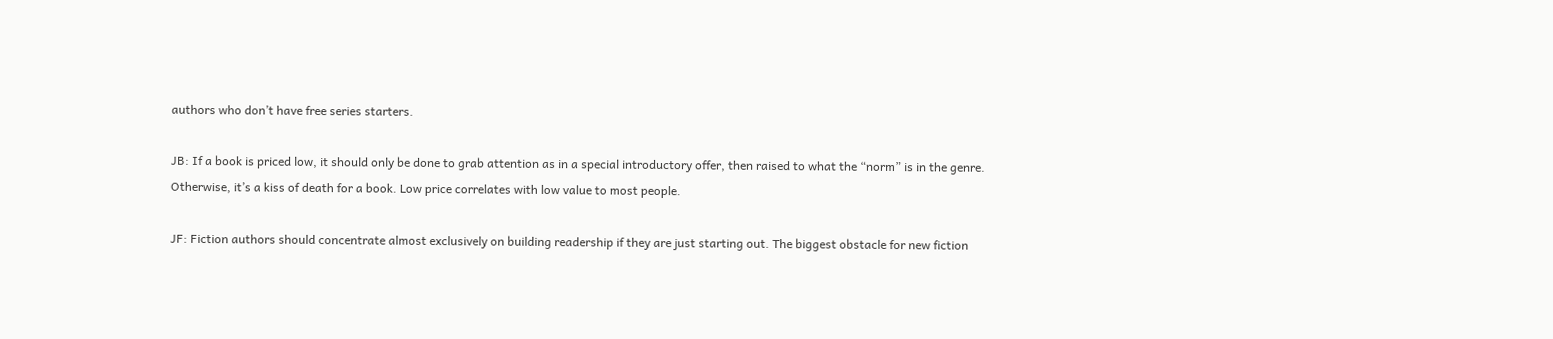authors who don’t have free series starters.

JB: If a book is priced low, it should only be done to grab attention as in a special introductory offer, then raised to what the “norm” is in the genre. Otherwise, it’s a kiss of death for a book. Low price correlates with low value to most people.

JF: Fiction authors should concentrate almost exclusively on building readership if they are just starting out. The biggest obstacle for new fiction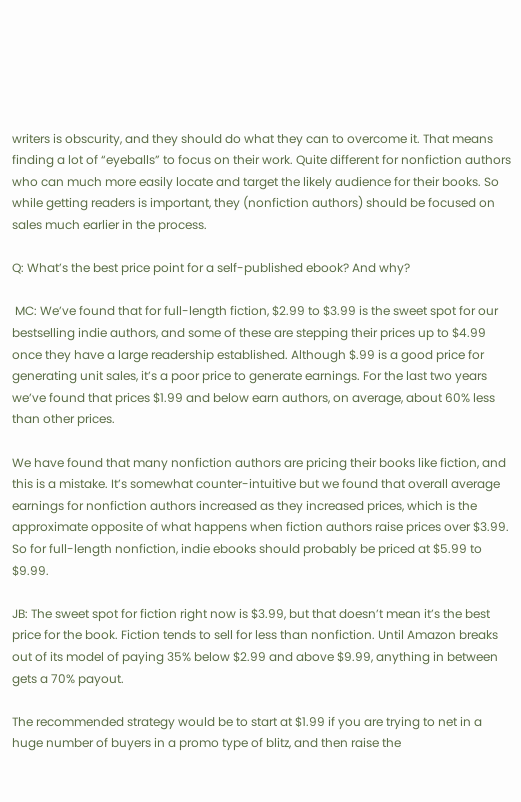writers is obscurity, and they should do what they can to overcome it. That means finding a lot of “eyeballs” to focus on their work. Quite different for nonfiction authors who can much more easily locate and target the likely audience for their books. So while getting readers is important, they (nonfiction authors) should be focused on sales much earlier in the process.

Q: What’s the best price point for a self-published ebook? And why?

 MC: We’ve found that for full-length fiction, $2.99 to $3.99 is the sweet spot for our bestselling indie authors, and some of these are stepping their prices up to $4.99 once they have a large readership established. Although $.99 is a good price for generating unit sales, it’s a poor price to generate earnings. For the last two years we’ve found that prices $1.99 and below earn authors, on average, about 60% less than other prices.

We have found that many nonfiction authors are pricing their books like fiction, and this is a mistake. It’s somewhat counter-intuitive but we found that overall average earnings for nonfiction authors increased as they increased prices, which is the approximate opposite of what happens when fiction authors raise prices over $3.99. So for full-length nonfiction, indie ebooks should probably be priced at $5.99 to $9.99.

JB: The sweet spot for fiction right now is $3.99, but that doesn’t mean it’s the best price for the book. Fiction tends to sell for less than nonfiction. Until Amazon breaks out of its model of paying 35% below $2.99 and above $9.99, anything in between gets a 70% payout.

The recommended strategy would be to start at $1.99 if you are trying to net in a huge number of buyers in a promo type of blitz, and then raise the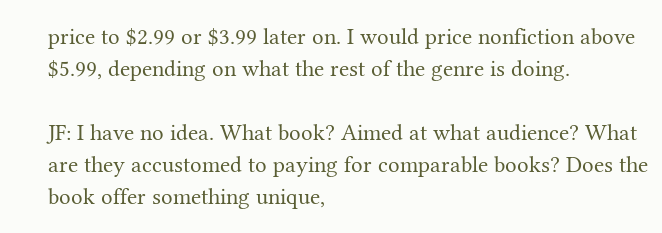price to $2.99 or $3.99 later on. I would price nonfiction above $5.99, depending on what the rest of the genre is doing.

JF: I have no idea. What book? Aimed at what audience? What are they accustomed to paying for comparable books? Does the book offer something unique,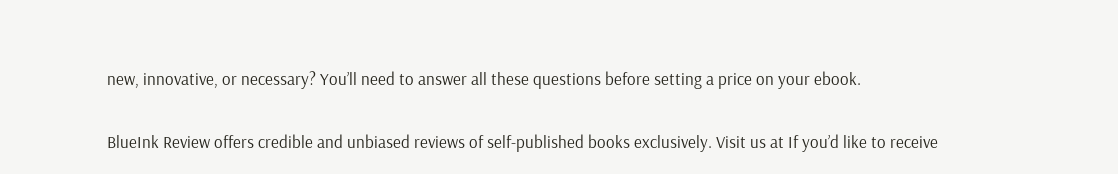new, innovative, or necessary? You’ll need to answer all these questions before setting a price on your ebook.

BlueInk Review offers credible and unbiased reviews of self-published books exclusively. Visit us at If you’d like to receive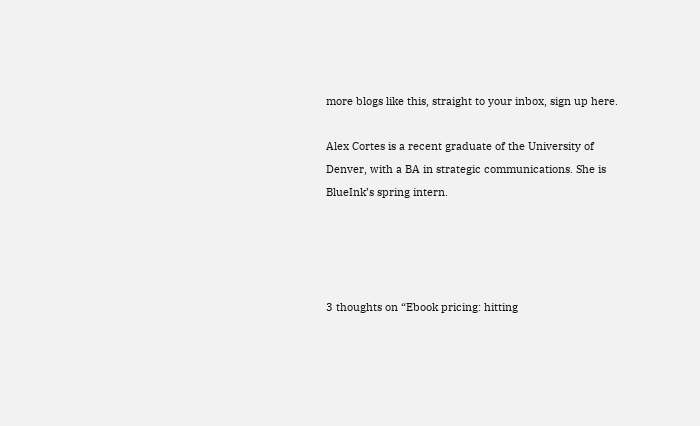more blogs like this, straight to your inbox, sign up here.

Alex Cortes is a recent graduate of the University of Denver, with a BA in strategic communications. She is BlueInk’s spring intern.




3 thoughts on “Ebook pricing: hitting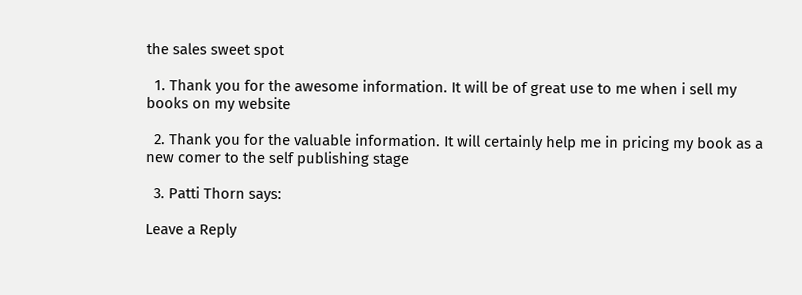the sales sweet spot

  1. Thank you for the awesome information. It will be of great use to me when i sell my books on my website

  2. Thank you for the valuable information. It will certainly help me in pricing my book as a new comer to the self publishing stage

  3. Patti Thorn says:

Leave a Reply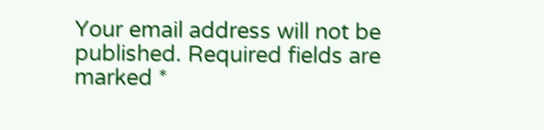Your email address will not be published. Required fields are marked *